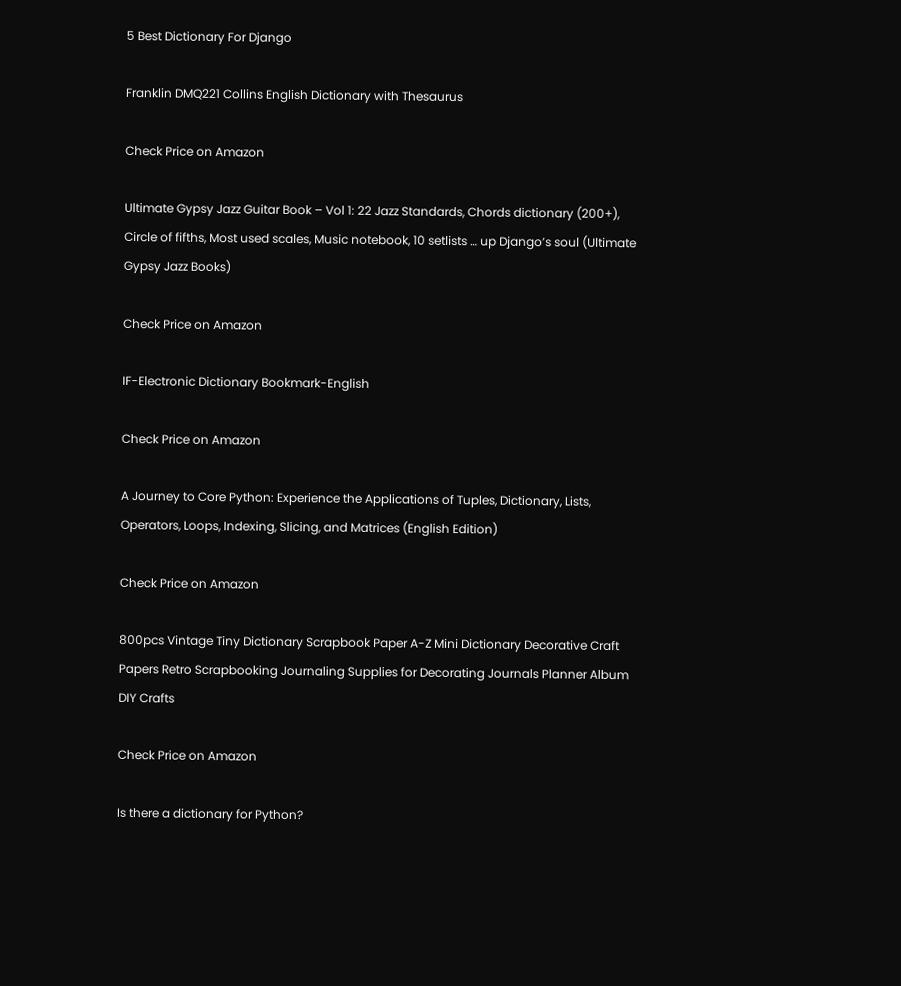5 Best Dictionary For Django

Franklin DMQ221 Collins English Dictionary with Thesaurus

Check Price on Amazon

Ultimate Gypsy Jazz Guitar Book – Vol 1: 22 Jazz Standards, Chords dictionary (200+), Circle of fifths, Most used scales, Music notebook, 10 setlists … up Django’s soul (Ultimate Gypsy Jazz Books)

Check Price on Amazon

IF-Electronic Dictionary Bookmark-English

Check Price on Amazon

A Journey to Core Python: Experience the Applications of Tuples, Dictionary, Lists, Operators, Loops, Indexing, Slicing, and Matrices (English Edition)

Check Price on Amazon

800pcs Vintage Tiny Dictionary Scrapbook Paper A-Z Mini Dictionary Decorative Craft Papers Retro Scrapbooking Journaling Supplies for Decorating Journals Planner Album DIY Crafts

Check Price on Amazon

Is there a dictionary for Python?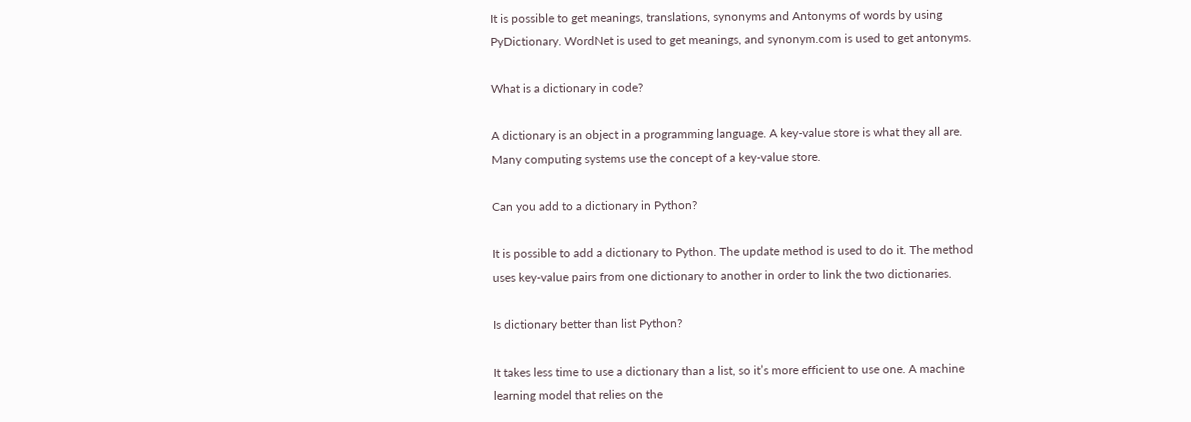It is possible to get meanings, translations, synonyms and Antonyms of words by using PyDictionary. WordNet is used to get meanings, and synonym.com is used to get antonyms.

What is a dictionary in code?

A dictionary is an object in a programming language. A key-value store is what they all are. Many computing systems use the concept of a key-value store.

Can you add to a dictionary in Python?

It is possible to add a dictionary to Python. The update method is used to do it. The method uses key-value pairs from one dictionary to another in order to link the two dictionaries.

Is dictionary better than list Python?

It takes less time to use a dictionary than a list, so it’s more efficient to use one. A machine learning model that relies on the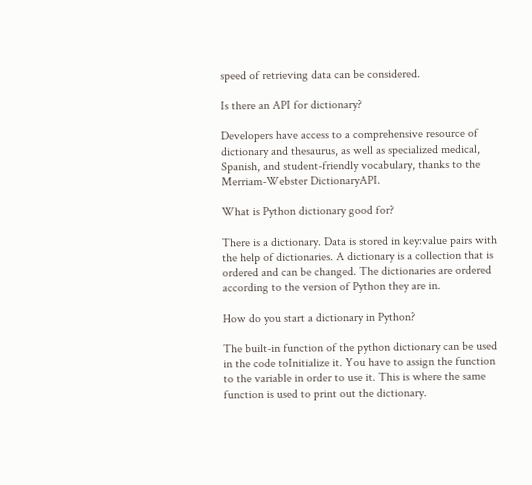speed of retrieving data can be considered.

Is there an API for dictionary?

Developers have access to a comprehensive resource of dictionary and thesaurus, as well as specialized medical, Spanish, and student-friendly vocabulary, thanks to the Merriam-Webster DictionaryAPI.

What is Python dictionary good for?

There is a dictionary. Data is stored in key:value pairs with the help of dictionaries. A dictionary is a collection that is ordered and can be changed. The dictionaries are ordered according to the version of Python they are in.

How do you start a dictionary in Python?

The built-in function of the python dictionary can be used in the code toInitialize it. You have to assign the function to the variable in order to use it. This is where the same function is used to print out the dictionary.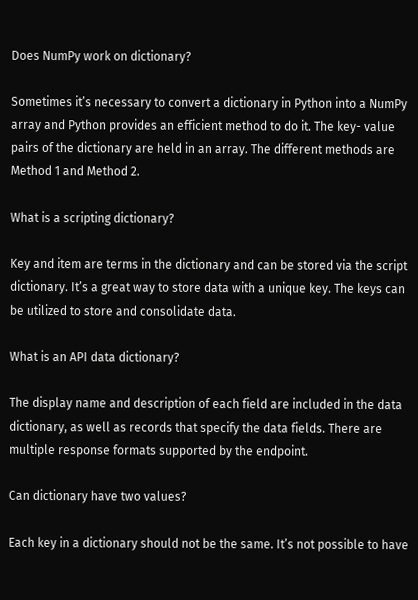Does NumPy work on dictionary?

Sometimes it’s necessary to convert a dictionary in Python into a NumPy array and Python provides an efficient method to do it. The key- value pairs of the dictionary are held in an array. The different methods are Method 1 and Method 2.

What is a scripting dictionary?

Key and item are terms in the dictionary and can be stored via the script dictionary. It’s a great way to store data with a unique key. The keys can be utilized to store and consolidate data.

What is an API data dictionary?

The display name and description of each field are included in the data dictionary, as well as records that specify the data fields. There are multiple response formats supported by the endpoint.

Can dictionary have two values?

Each key in a dictionary should not be the same. It’s not possible to have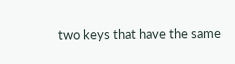two keys that have the same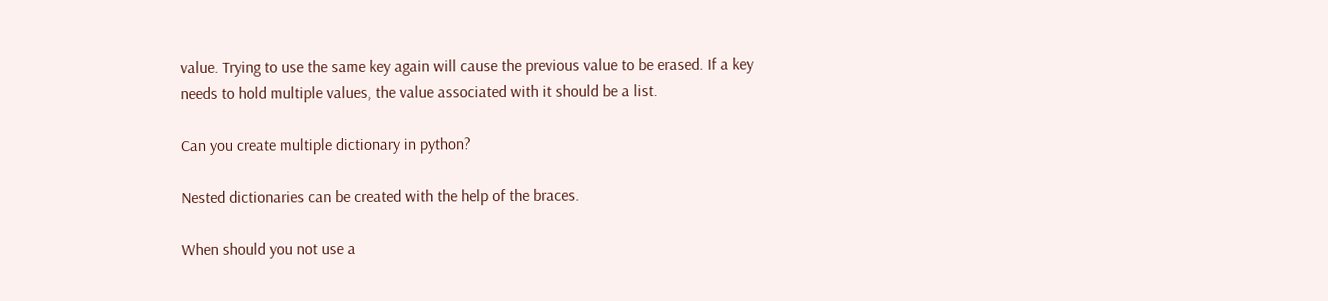value. Trying to use the same key again will cause the previous value to be erased. If a key needs to hold multiple values, the value associated with it should be a list.

Can you create multiple dictionary in python?

Nested dictionaries can be created with the help of the braces.

When should you not use a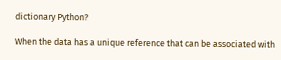dictionary Python?

When the data has a unique reference that can be associated with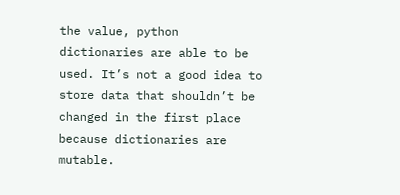the value, python dictionaries are able to be used. It’s not a good idea to store data that shouldn’t be changed in the first place because dictionaries are mutable.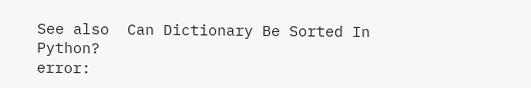See also  Can Dictionary Be Sorted In Python?
error: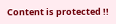Content is protected !!